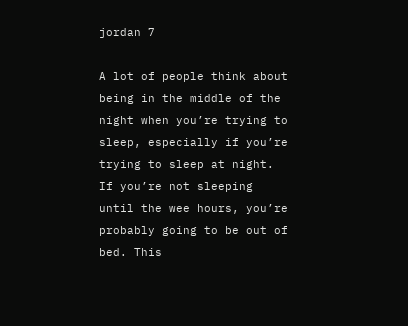jordan 7

A lot of people think about being in the middle of the night when you’re trying to sleep, especially if you’re trying to sleep at night. If you’re not sleeping until the wee hours, you’re probably going to be out of bed. This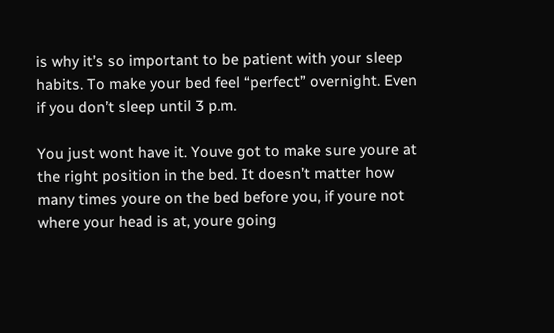is why it’s so important to be patient with your sleep habits. To make your bed feel “perfect” overnight. Even if you don’t sleep until 3 p.m.

You just wont have it. Youve got to make sure youre at the right position in the bed. It doesn’t matter how many times youre on the bed before you, if youre not where your head is at, youre going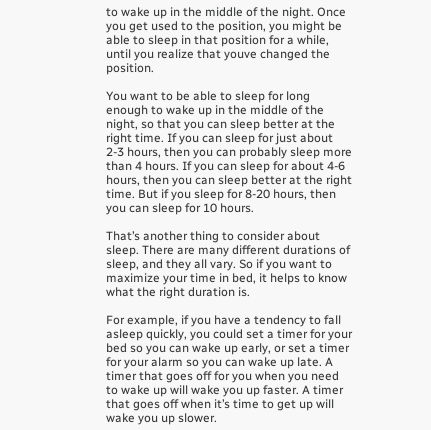to wake up in the middle of the night. Once you get used to the position, you might be able to sleep in that position for a while, until you realize that youve changed the position.

You want to be able to sleep for long enough to wake up in the middle of the night, so that you can sleep better at the right time. If you can sleep for just about 2-3 hours, then you can probably sleep more than 4 hours. If you can sleep for about 4-6 hours, then you can sleep better at the right time. But if you sleep for 8-20 hours, then you can sleep for 10 hours.

That’s another thing to consider about sleep. There are many different durations of sleep, and they all vary. So if you want to maximize your time in bed, it helps to know what the right duration is.

For example, if you have a tendency to fall asleep quickly, you could set a timer for your bed so you can wake up early, or set a timer for your alarm so you can wake up late. A timer that goes off for you when you need to wake up will wake you up faster. A timer that goes off when it’s time to get up will wake you up slower.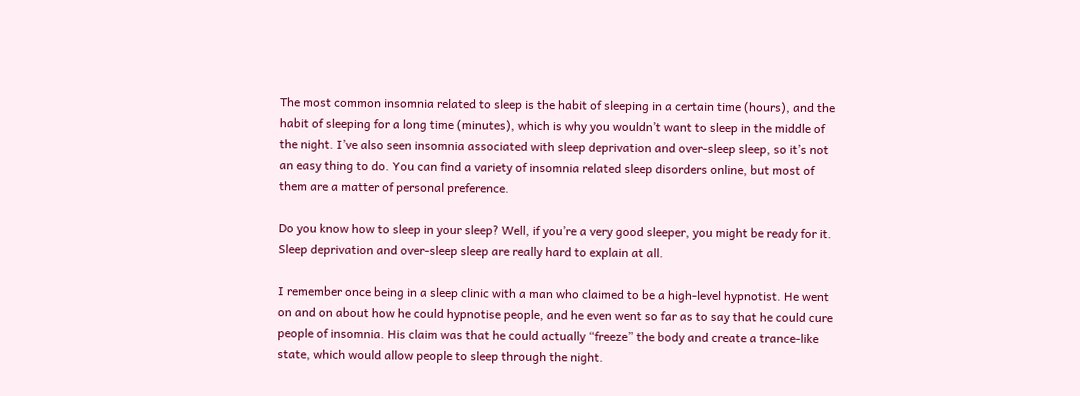The most common insomnia related to sleep is the habit of sleeping in a certain time (hours), and the habit of sleeping for a long time (minutes), which is why you wouldn’t want to sleep in the middle of the night. I’ve also seen insomnia associated with sleep deprivation and over-sleep sleep, so it’s not an easy thing to do. You can find a variety of insomnia related sleep disorders online, but most of them are a matter of personal preference.

Do you know how to sleep in your sleep? Well, if you’re a very good sleeper, you might be ready for it. Sleep deprivation and over-sleep sleep are really hard to explain at all.

I remember once being in a sleep clinic with a man who claimed to be a high-level hypnotist. He went on and on about how he could hypnotise people, and he even went so far as to say that he could cure people of insomnia. His claim was that he could actually “freeze” the body and create a trance-like state, which would allow people to sleep through the night.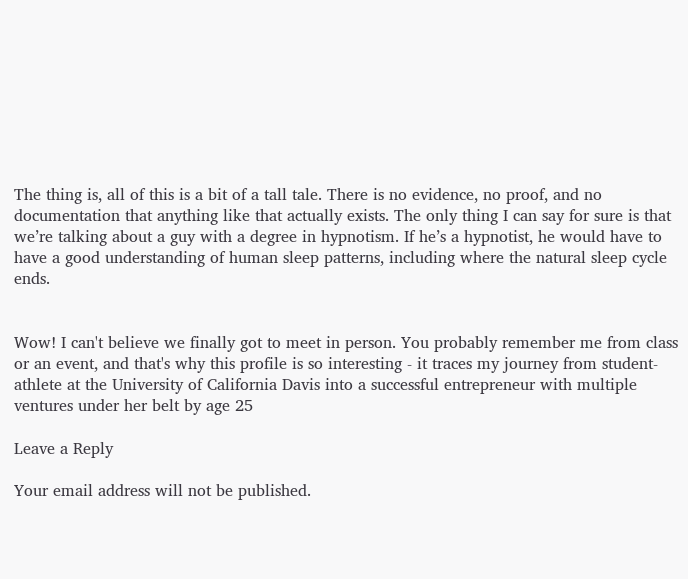The thing is, all of this is a bit of a tall tale. There is no evidence, no proof, and no documentation that anything like that actually exists. The only thing I can say for sure is that we’re talking about a guy with a degree in hypnotism. If he’s a hypnotist, he would have to have a good understanding of human sleep patterns, including where the natural sleep cycle ends.


Wow! I can't believe we finally got to meet in person. You probably remember me from class or an event, and that's why this profile is so interesting - it traces my journey from student-athlete at the University of California Davis into a successful entrepreneur with multiple ventures under her belt by age 25

Leave a Reply

Your email address will not be published.